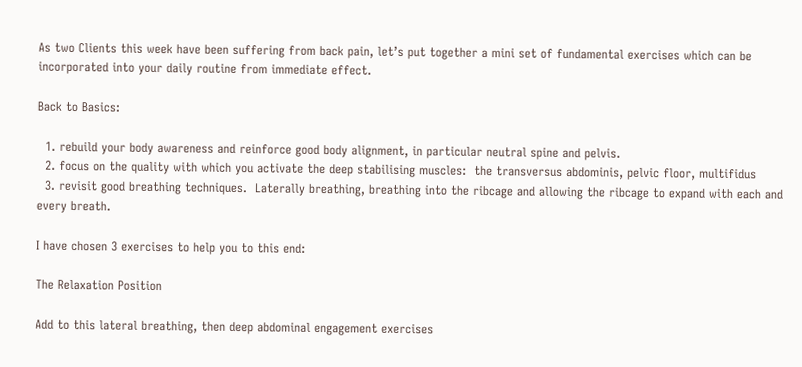As two Clients this week have been suffering from back pain, let’s put together a mini set of fundamental exercises which can be incorporated into your daily routine from immediate effect.

Back to Basics:

  1. rebuild your body awareness and reinforce good body alignment, in particular neutral spine and pelvis.
  2. focus on the quality with which you activate the deep stabilising muscles:  the transversus abdominis, pelvic floor, multifidus
  3. revisit good breathing techniques.  Laterally breathing, breathing into the ribcage and allowing the ribcage to expand with each and every breath.

I have chosen 3 exercises to help you to this end:

The Relaxation Position

Add to this lateral breathing, then deep abdominal engagement exercises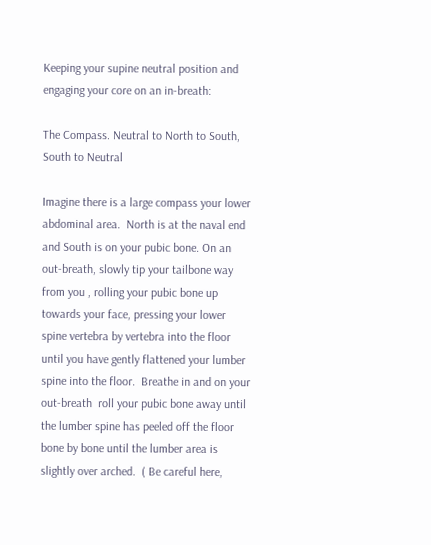Keeping your supine neutral position and engaging your core on an in-breath:

The Compass. Neutral to North to South, South to Neutral

Imagine there is a large compass your lower abdominal area.  North is at the naval end and South is on your pubic bone. On an out-breath, slowly tip your tailbone way from you , rolling your pubic bone up towards your face, pressing your lower spine vertebra by vertebra into the floor until you have gently flattened your lumber spine into the floor.  Breathe in and on your out-breath  roll your pubic bone away until the lumber spine has peeled off the floor bone by bone until the lumber area is slightly over arched.  ( Be careful here,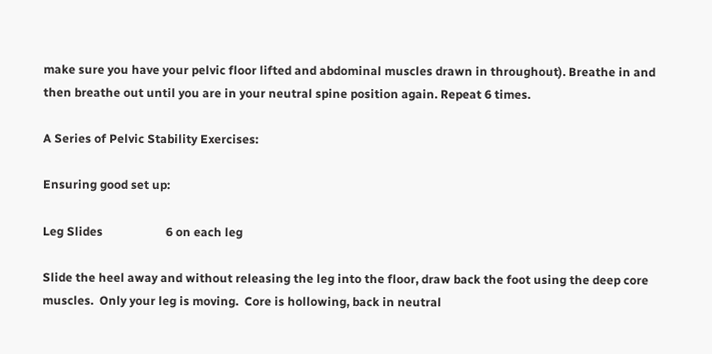make sure you have your pelvic floor lifted and abdominal muscles drawn in throughout). Breathe in and then breathe out until you are in your neutral spine position again. Repeat 6 times.

A Series of Pelvic Stability Exercises:

Ensuring good set up:

Leg Slides                     6 on each leg

Slide the heel away and without releasing the leg into the floor, draw back the foot using the deep core muscles.  Only your leg is moving.  Core is hollowing, back in neutral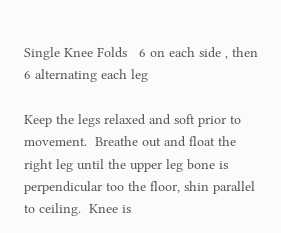Single Knee Folds   6 on each side , then 6 alternating each leg

Keep the legs relaxed and soft prior to movement.  Breathe out and float the right leg until the upper leg bone is perpendicular too the floor, shin parallel to ceiling.  Knee is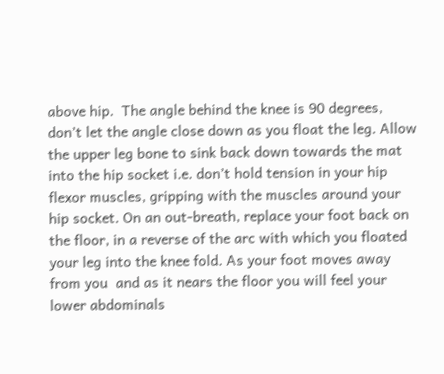above hip.  The angle behind the knee is 90 degrees, don’t let the angle close down as you float the leg. Allow the upper leg bone to sink back down towards the mat into the hip socket i.e. don’t hold tension in your hip flexor muscles, gripping with the muscles around your hip socket. On an out-breath, replace your foot back on the floor, in a reverse of the arc with which you floated your leg into the knee fold. As your foot moves away from you  and as it nears the floor you will feel your lower abdominals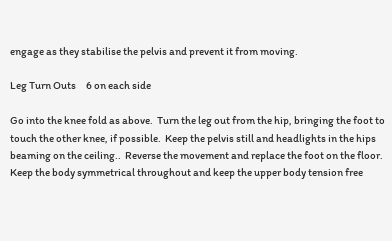engage as they stabilise the pelvis and prevent it from moving.

Leg Turn Outs     6 on each side

Go into the knee fold as above.  Turn the leg out from the hip, bringing the foot to touch the other knee, if possible.  Keep the pelvis still and headlights in the hips beaming on the ceiling..  Reverse the movement and replace the foot on the floor.  Keep the body symmetrical throughout and keep the upper body tension free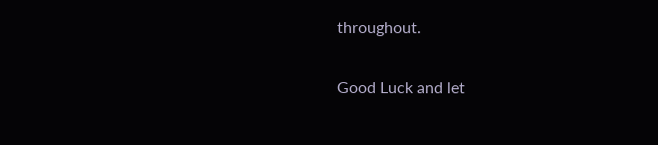throughout.

Good Luck and let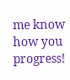me know how you progress!